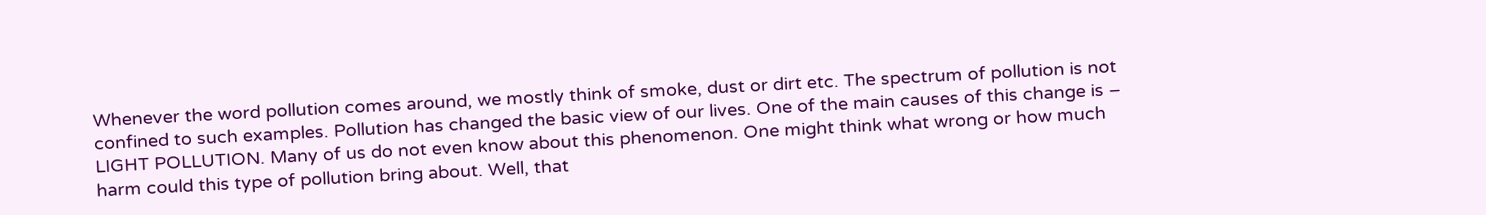Whenever the word pollution comes around, we mostly think of smoke, dust or dirt etc. The spectrum of pollution is not confined to such examples. Pollution has changed the basic view of our lives. One of the main causes of this change is – LIGHT POLLUTION. Many of us do not even know about this phenomenon. One might think what wrong or how much harm could this type of pollution bring about. Well, that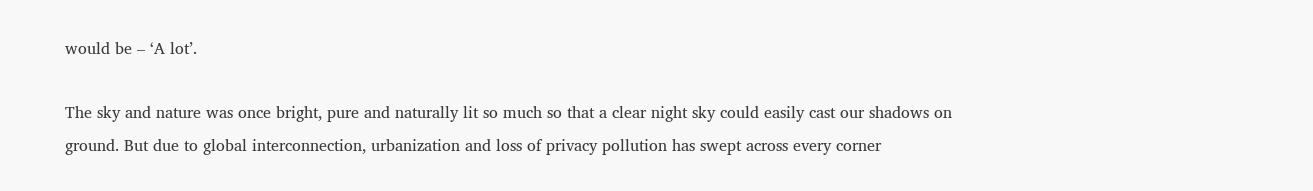would be – ‘A lot’.

The sky and nature was once bright, pure and naturally lit so much so that a clear night sky could easily cast our shadows on ground. But due to global interconnection, urbanization and loss of privacy pollution has swept across every corner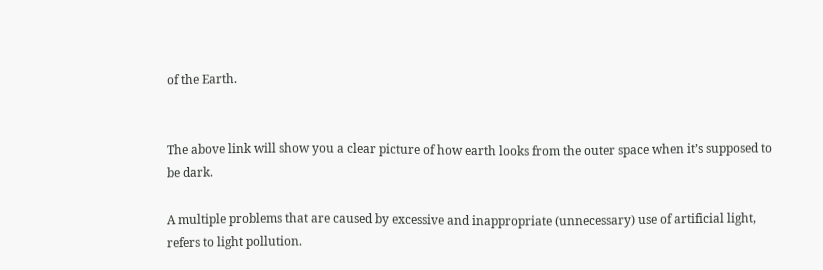of the Earth.


The above link will show you a clear picture of how earth looks from the outer space when it’s supposed to be dark.

A multiple problems that are caused by excessive and inappropriate (unnecessary) use of artificial light, refers to light pollution.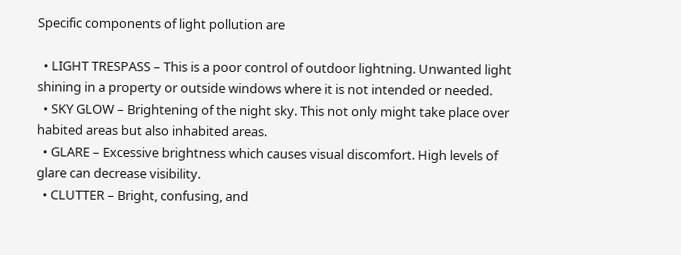Specific components of light pollution are

  • LIGHT TRESPASS – This is a poor control of outdoor lightning. Unwanted light shining in a property or outside windows where it is not intended or needed.
  • SKY GLOW – Brightening of the night sky. This not only might take place over habited areas but also inhabited areas.
  • GLARE – Excessive brightness which causes visual discomfort. High levels of glare can decrease visibility.
  • CLUTTER – Bright, confusing, and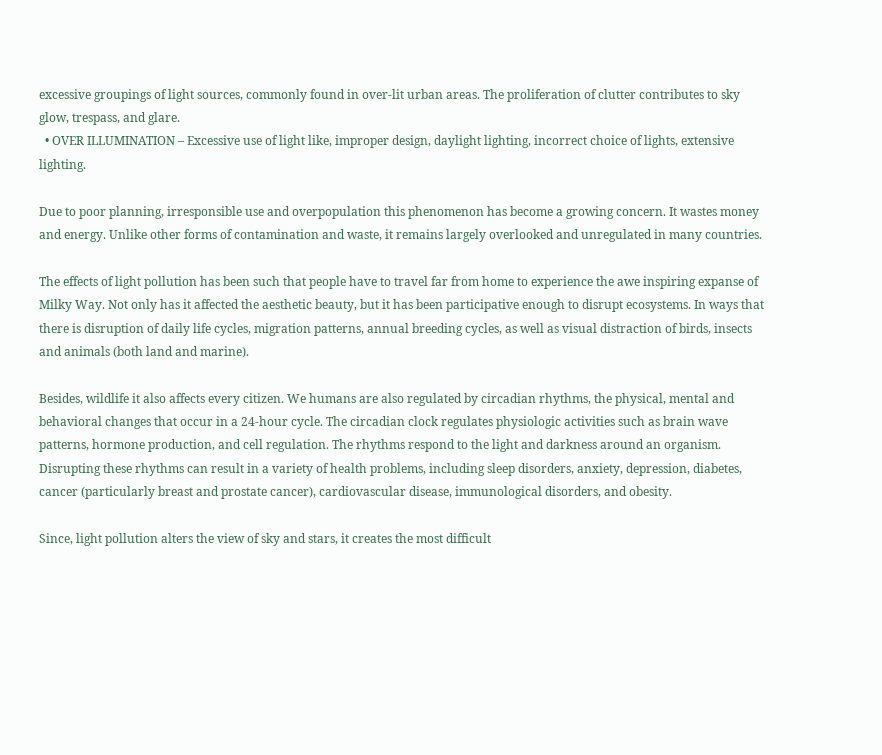excessive groupings of light sources, commonly found in over-lit urban areas. The proliferation of clutter contributes to sky glow, trespass, and glare.
  • OVER ILLUMINATION – Excessive use of light like, improper design, daylight lighting, incorrect choice of lights, extensive lighting.

Due to poor planning, irresponsible use and overpopulation this phenomenon has become a growing concern. It wastes money and energy. Unlike other forms of contamination and waste, it remains largely overlooked and unregulated in many countries.

The effects of light pollution has been such that people have to travel far from home to experience the awe inspiring expanse of Milky Way. Not only has it affected the aesthetic beauty, but it has been participative enough to disrupt ecosystems. In ways that there is disruption of daily life cycles, migration patterns, annual breeding cycles, as well as visual distraction of birds, insects and animals (both land and marine).

Besides, wildlife it also affects every citizen. We humans are also regulated by circadian rhythms, the physical, mental and behavioral changes that occur in a 24-hour cycle. The circadian clock regulates physiologic activities such as brain wave patterns, hormone production, and cell regulation. The rhythms respond to the light and darkness around an organism. Disrupting these rhythms can result in a variety of health problems, including sleep disorders, anxiety, depression, diabetes, cancer (particularly breast and prostate cancer), cardiovascular disease, immunological disorders, and obesity.

Since, light pollution alters the view of sky and stars, it creates the most difficult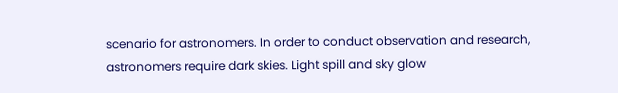scenario for astronomers. In order to conduct observation and research, astronomers require dark skies. Light spill and sky glow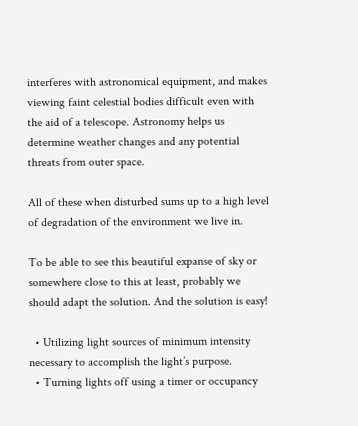interferes with astronomical equipment, and makes viewing faint celestial bodies difficult even with the aid of a telescope. Astronomy helps us determine weather changes and any potential threats from outer space.

All of these when disturbed sums up to a high level of degradation of the environment we live in.

To be able to see this beautiful expanse of sky or somewhere close to this at least, probably we should adapt the solution. And the solution is easy!

  • Utilizing light sources of minimum intensity necessary to accomplish the light’s purpose.
  • Turning lights off using a timer or occupancy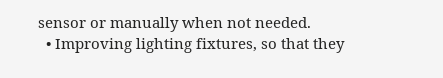sensor or manually when not needed.
  • Improving lighting fixtures, so that they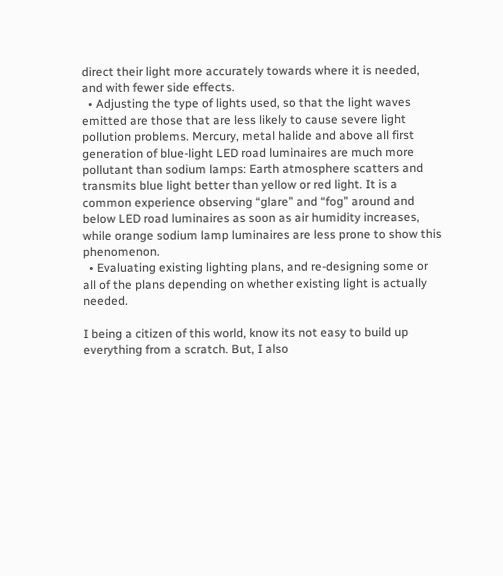direct their light more accurately towards where it is needed, and with fewer side effects.
  • Adjusting the type of lights used, so that the light waves emitted are those that are less likely to cause severe light pollution problems. Mercury, metal halide and above all first generation of blue-light LED road luminaires are much more pollutant than sodium lamps: Earth atmosphere scatters and transmits blue light better than yellow or red light. It is a common experience observing “glare” and “fog” around and below LED road luminaires as soon as air humidity increases, while orange sodium lamp luminaires are less prone to show this phenomenon.
  • Evaluating existing lighting plans, and re-designing some or all of the plans depending on whether existing light is actually needed.

I being a citizen of this world, know its not easy to build up everything from a scratch. But, I also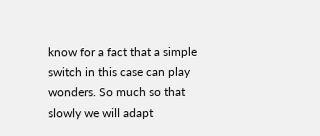know for a fact that a simple switch in this case can play wonders. So much so that slowly we will adapt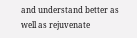and understand better as well as rejuvenate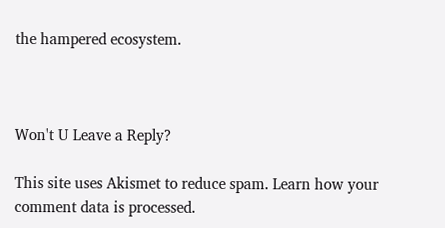the hampered ecosystem.



Won't U Leave a Reply?

This site uses Akismet to reduce spam. Learn how your comment data is processed.